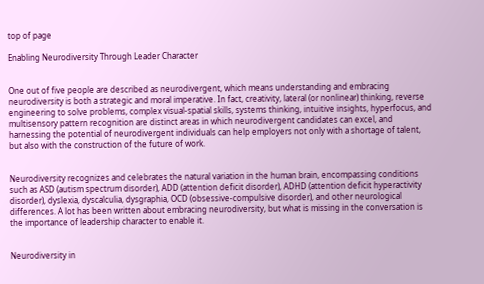top of page

Enabling Neurodiversity Through Leader Character


One out of five people are described as neurodivergent, which means understanding and embracing neurodiversity is both a strategic and moral imperative. In fact, creativity, lateral (or nonlinear) thinking, reverse engineering to solve problems, complex visual-spatial skills, systems thinking, intuitive insights, hyperfocus, and multisensory pattern recognition are distinct areas in which neurodivergent candidates can excel, and harnessing the potential of neurodivergent individuals can help employers not only with a shortage of talent, but also with the construction of the future of work.


Neurodiversity recognizes and celebrates the natural variation in the human brain, encompassing conditions such as ASD (autism spectrum disorder), ADD (attention deficit disorder), ADHD (attention deficit hyperactivity disorder), dyslexia, dyscalculia, dysgraphia, OCD (obsessive-compulsive disorder), and other neurological differences. A lot has been written about embracing neurodiversity, but what is missing in the conversation is the importance of leadership character to enable it.


Neurodiversity in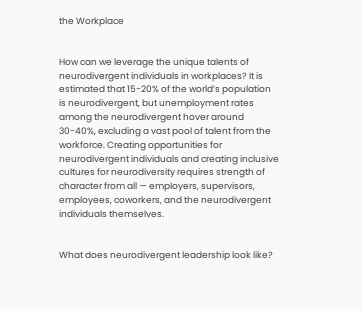the Workplace


How can we leverage the unique talents of neurodivergent individuals in workplaces? It is estimated that 15-20% of the world’s population is neurodivergent, but unemployment rates among the neurodivergent hover around 30-40%, excluding a vast pool of talent from the workforce. Creating opportunities for neurodivergent individuals and creating inclusive cultures for neurodiversity requires strength of character from all — employers, supervisors, employees, coworkers, and the neurodivergent individuals themselves.


What does neurodivergent leadership look like?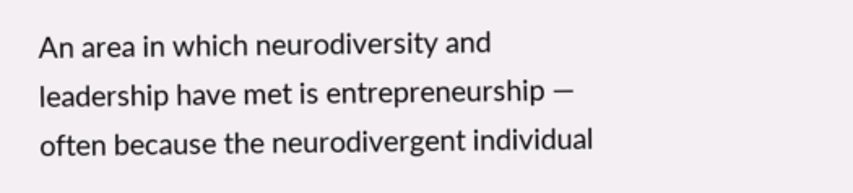An area in which neurodiversity and leadership have met is entrepreneurship — often because the neurodivergent individual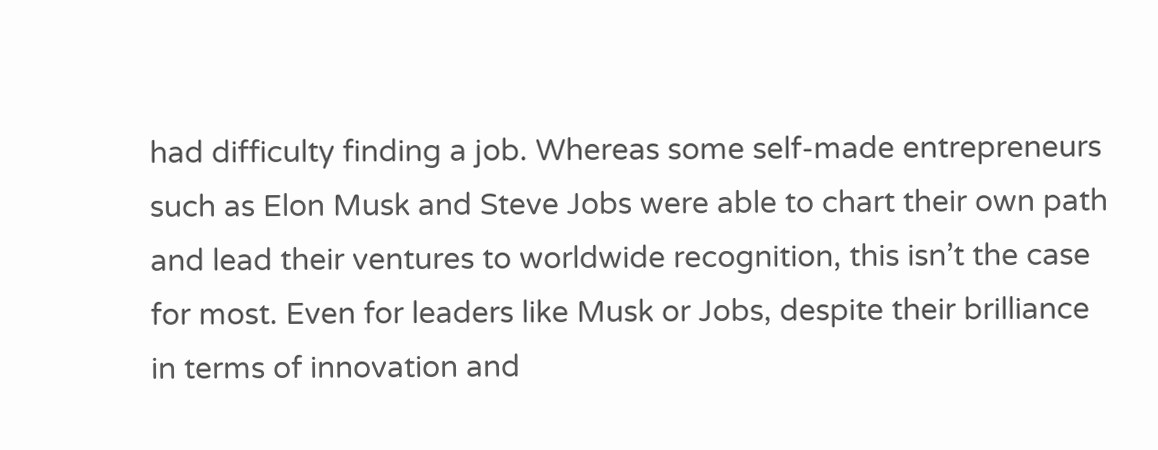had difficulty finding a job. Whereas some self-made entrepreneurs such as Elon Musk and Steve Jobs were able to chart their own path and lead their ventures to worldwide recognition, this isn’t the case for most. Even for leaders like Musk or Jobs, despite their brilliance in terms of innovation and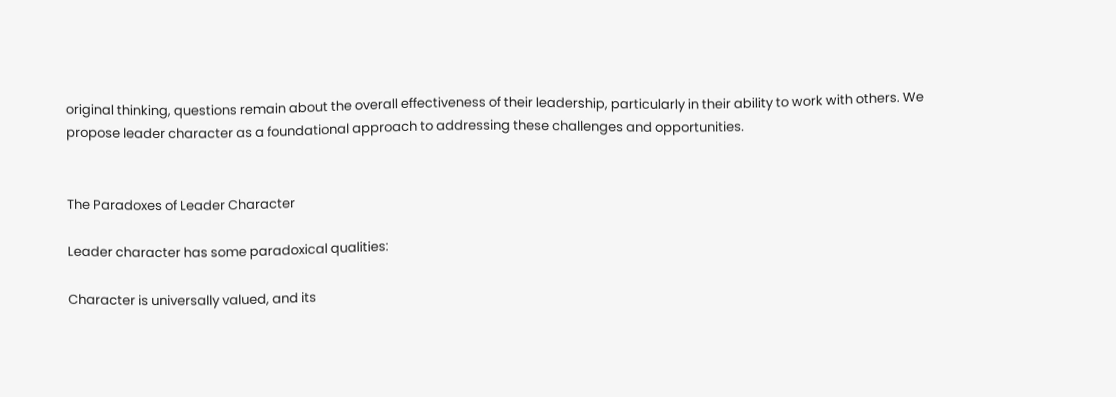original thinking, questions remain about the overall effectiveness of their leadership, particularly in their ability to work with others. We propose leader character as a foundational approach to addressing these challenges and opportunities.


The Paradoxes of Leader Character

Leader character has some paradoxical qualities:

Character is universally valued, and its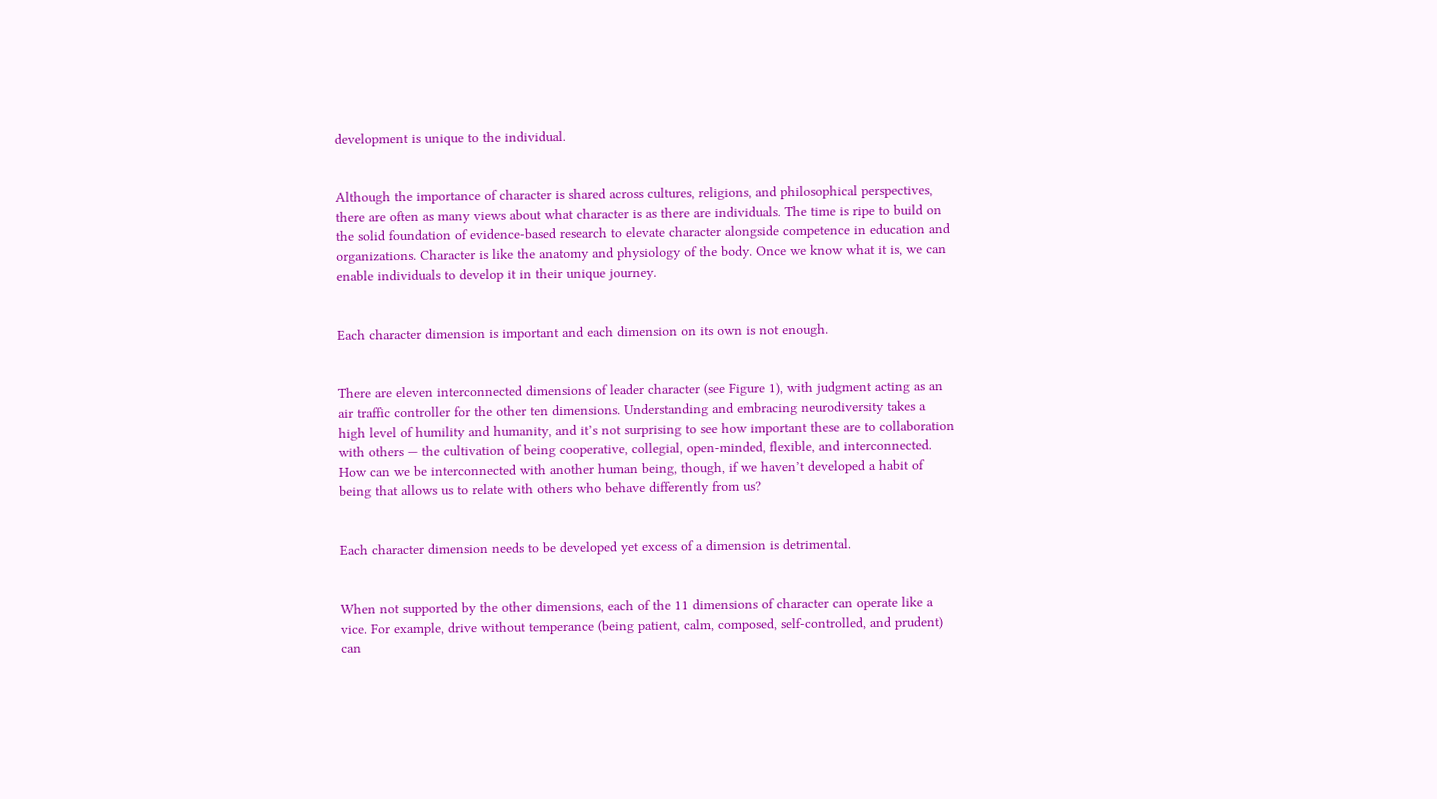development is unique to the individual.


Although the importance of character is shared across cultures, religions, and philosophical perspectives, there are often as many views about what character is as there are individuals. The time is ripe to build on the solid foundation of evidence-based research to elevate character alongside competence in education and organizations. Character is like the anatomy and physiology of the body. Once we know what it is, we can enable individuals to develop it in their unique journey.


Each character dimension is important and each dimension on its own is not enough.


There are eleven interconnected dimensions of leader character (see Figure 1), with judgment acting as an air traffic controller for the other ten dimensions. Understanding and embracing neurodiversity takes a high level of humility and humanity, and it’s not surprising to see how important these are to collaboration with others — the cultivation of being cooperative, collegial, open-minded, flexible, and interconnected. How can we be interconnected with another human being, though, if we haven’t developed a habit of being that allows us to relate with others who behave differently from us?


Each character dimension needs to be developed yet excess of a dimension is detrimental.


When not supported by the other dimensions, each of the 11 dimensions of character can operate like a vice. For example, drive without temperance (being patient, calm, composed, self-controlled, and prudent) can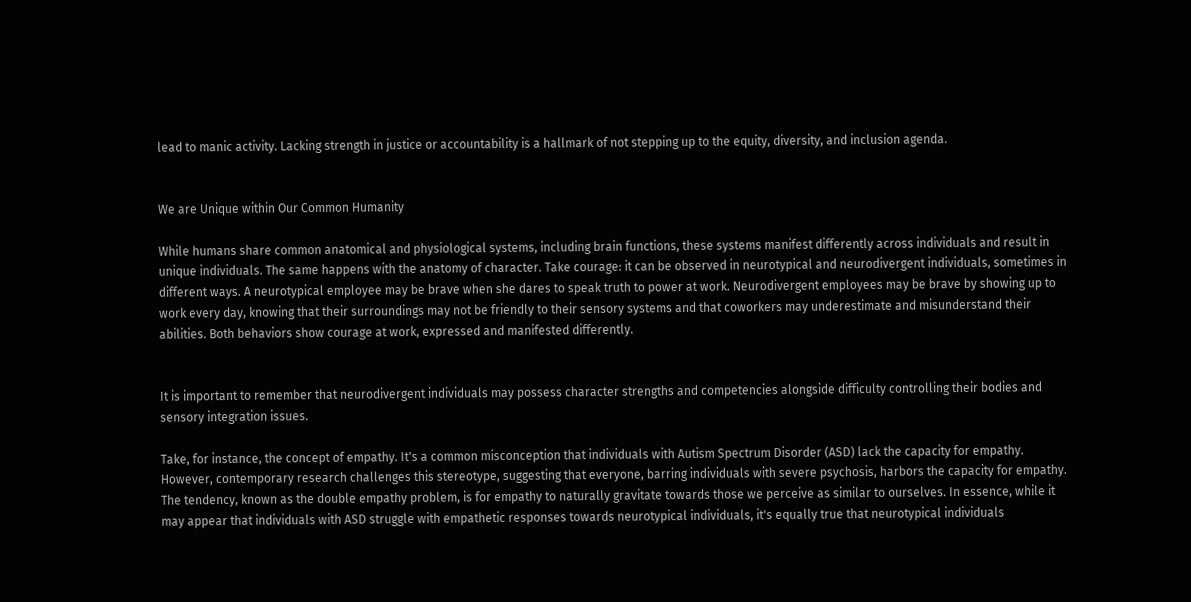lead to manic activity. Lacking strength in justice or accountability is a hallmark of not stepping up to the equity, diversity, and inclusion agenda.


We are Unique within Our Common Humanity

While humans share common anatomical and physiological systems, including brain functions, these systems manifest differently across individuals and result in unique individuals. The same happens with the anatomy of character. Take courage: it can be observed in neurotypical and neurodivergent individuals, sometimes in different ways. A neurotypical employee may be brave when she dares to speak truth to power at work. Neurodivergent employees may be brave by showing up to work every day, knowing that their surroundings may not be friendly to their sensory systems and that coworkers may underestimate and misunderstand their abilities. Both behaviors show courage at work, expressed and manifested differently.


It is important to remember that neurodivergent individuals may possess character strengths and competencies alongside difficulty controlling their bodies and sensory integration issues.

Take, for instance, the concept of empathy. It's a common misconception that individuals with Autism Spectrum Disorder (ASD) lack the capacity for empathy. However, contemporary research challenges this stereotype, suggesting that everyone, barring individuals with severe psychosis, harbors the capacity for empathy. The tendency, known as the double empathy problem, is for empathy to naturally gravitate towards those we perceive as similar to ourselves. In essence, while it may appear that individuals with ASD struggle with empathetic responses towards neurotypical individuals, it's equally true that neurotypical individuals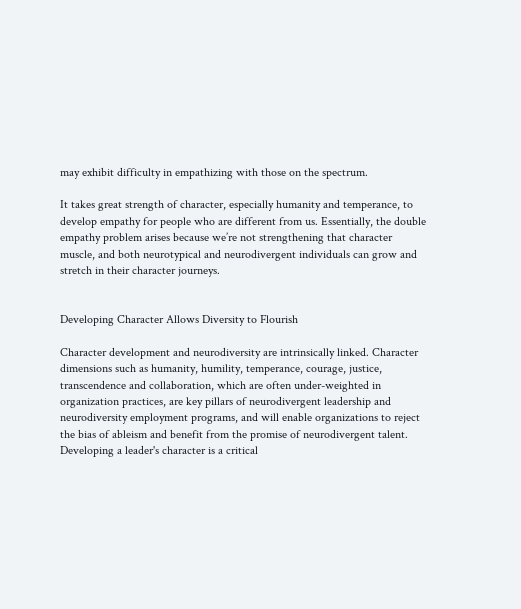may exhibit difficulty in empathizing with those on the spectrum.

It takes great strength of character, especially humanity and temperance, to develop empathy for people who are different from us. Essentially, the double empathy problem arises because we’re not strengthening that character muscle, and both neurotypical and neurodivergent individuals can grow and stretch in their character journeys.


Developing Character Allows Diversity to Flourish

Character development and neurodiversity are intrinsically linked. Character dimensions such as humanity, humility, temperance, courage, justice, transcendence and collaboration, which are often under-weighted in organization practices, are key pillars of neurodivergent leadership and neurodiversity employment programs, and will enable organizations to reject the bias of ableism and benefit from the promise of neurodivergent talent. Developing a leader's character is a critical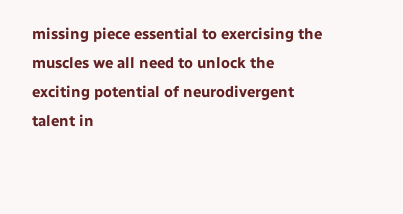missing piece essential to exercising the muscles we all need to unlock the exciting potential of neurodivergent talent in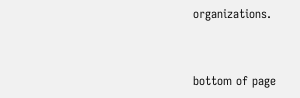organizations.


bottom of page